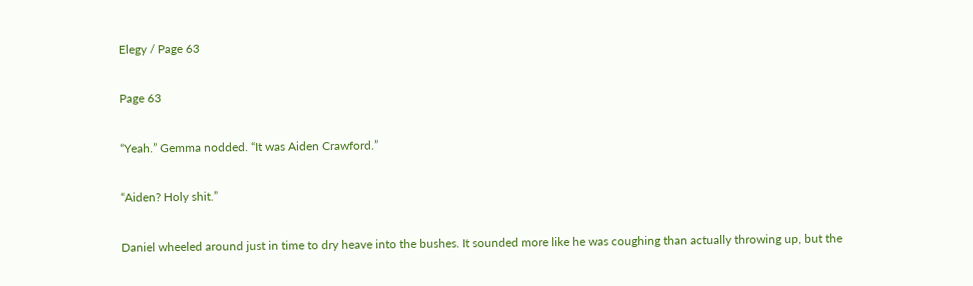Elegy / Page 63

Page 63

“Yeah.” Gemma nodded. “It was Aiden Crawford.”

“Aiden? Holy shit.”

Daniel wheeled around just in time to dry heave into the bushes. It sounded more like he was coughing than actually throwing up, but the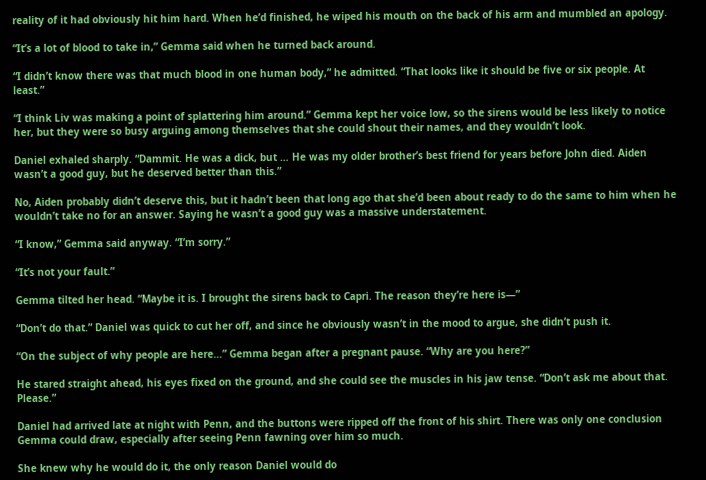reality of it had obviously hit him hard. When he’d finished, he wiped his mouth on the back of his arm and mumbled an apology.

“It’s a lot of blood to take in,” Gemma said when he turned back around.

“I didn’t know there was that much blood in one human body,” he admitted. “That looks like it should be five or six people. At least.”

“I think Liv was making a point of splattering him around.” Gemma kept her voice low, so the sirens would be less likely to notice her, but they were so busy arguing among themselves that she could shout their names, and they wouldn’t look.

Daniel exhaled sharply. “Dammit. He was a dick, but … He was my older brother’s best friend for years before John died. Aiden wasn’t a good guy, but he deserved better than this.”

No, Aiden probably didn’t deserve this, but it hadn’t been that long ago that she’d been about ready to do the same to him when he wouldn’t take no for an answer. Saying he wasn’t a good guy was a massive understatement.

“I know,” Gemma said anyway. “I’m sorry.”

“It’s not your fault.”

Gemma tilted her head. “Maybe it is. I brought the sirens back to Capri. The reason they’re here is—”

“Don’t do that.” Daniel was quick to cut her off, and since he obviously wasn’t in the mood to argue, she didn’t push it.

“On the subject of why people are here…” Gemma began after a pregnant pause. “Why are you here?”

He stared straight ahead, his eyes fixed on the ground, and she could see the muscles in his jaw tense. “Don’t ask me about that. Please.”

Daniel had arrived late at night with Penn, and the buttons were ripped off the front of his shirt. There was only one conclusion Gemma could draw, especially after seeing Penn fawning over him so much.

She knew why he would do it, the only reason Daniel would do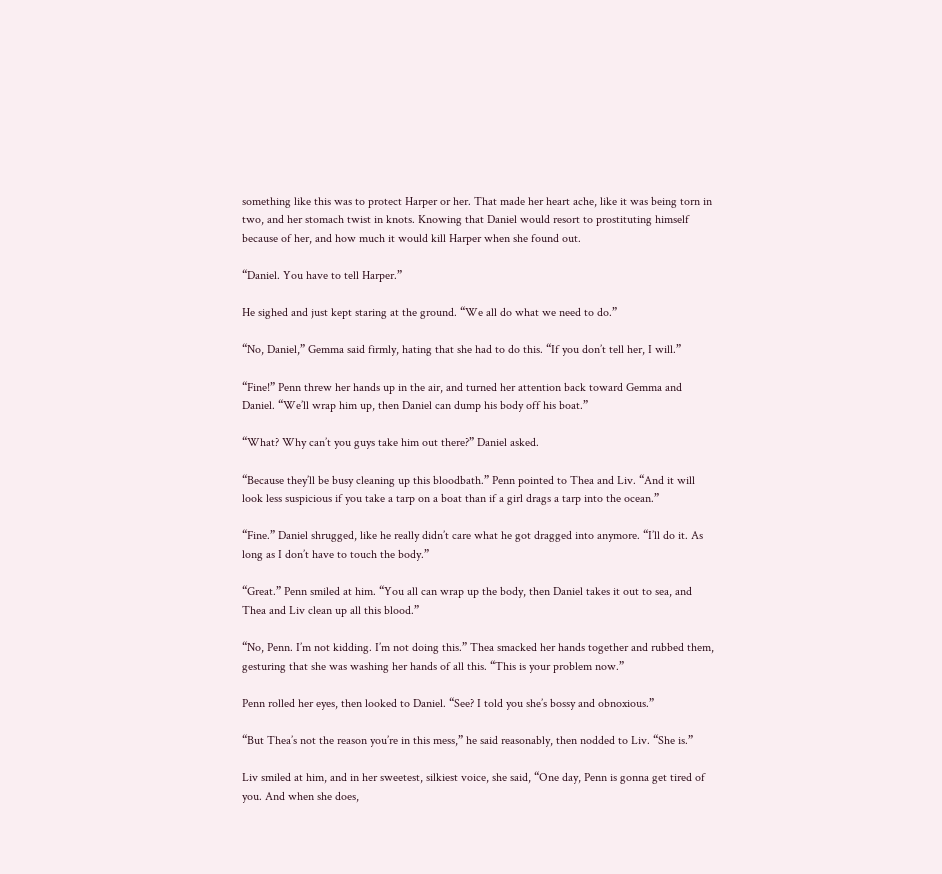something like this was to protect Harper or her. That made her heart ache, like it was being torn in two, and her stomach twist in knots. Knowing that Daniel would resort to prostituting himself because of her, and how much it would kill Harper when she found out.

“Daniel. You have to tell Harper.”

He sighed and just kept staring at the ground. “We all do what we need to do.”

“No, Daniel,” Gemma said firmly, hating that she had to do this. “If you don’t tell her, I will.”

“Fine!” Penn threw her hands up in the air, and turned her attention back toward Gemma and Daniel. “We’ll wrap him up, then Daniel can dump his body off his boat.”

“What? Why can’t you guys take him out there?” Daniel asked.

“Because they’ll be busy cleaning up this bloodbath.” Penn pointed to Thea and Liv. “And it will look less suspicious if you take a tarp on a boat than if a girl drags a tarp into the ocean.”

“Fine.” Daniel shrugged, like he really didn’t care what he got dragged into anymore. “I’ll do it. As long as I don’t have to touch the body.”

“Great.” Penn smiled at him. “You all can wrap up the body, then Daniel takes it out to sea, and Thea and Liv clean up all this blood.”

“No, Penn. I’m not kidding. I’m not doing this.” Thea smacked her hands together and rubbed them, gesturing that she was washing her hands of all this. “This is your problem now.”

Penn rolled her eyes, then looked to Daniel. “See? I told you she’s bossy and obnoxious.”

“But Thea’s not the reason you’re in this mess,” he said reasonably, then nodded to Liv. “She is.”

Liv smiled at him, and in her sweetest, silkiest voice, she said, “One day, Penn is gonna get tired of you. And when she does,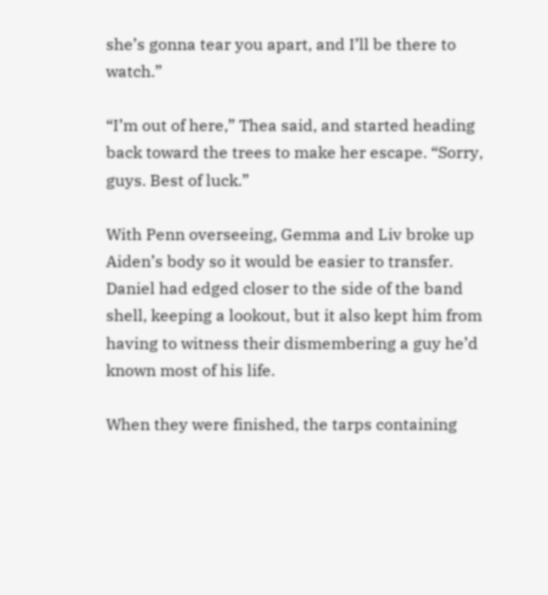she’s gonna tear you apart, and I’ll be there to watch.”

“I’m out of here,” Thea said, and started heading back toward the trees to make her escape. “Sorry, guys. Best of luck.”

With Penn overseeing, Gemma and Liv broke up Aiden’s body so it would be easier to transfer. Daniel had edged closer to the side of the band shell, keeping a lookout, but it also kept him from having to witness their dismembering a guy he’d known most of his life.

When they were finished, the tarps containing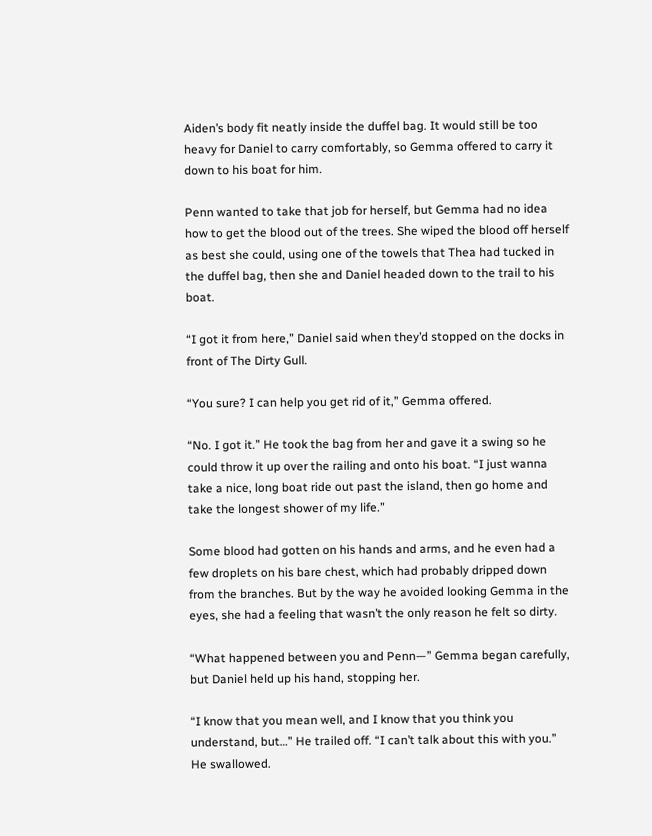Aiden’s body fit neatly inside the duffel bag. It would still be too heavy for Daniel to carry comfortably, so Gemma offered to carry it down to his boat for him.

Penn wanted to take that job for herself, but Gemma had no idea how to get the blood out of the trees. She wiped the blood off herself as best she could, using one of the towels that Thea had tucked in the duffel bag, then she and Daniel headed down to the trail to his boat.

“I got it from here,” Daniel said when they’d stopped on the docks in front of The Dirty Gull.

“You sure? I can help you get rid of it,” Gemma offered.

“No. I got it.” He took the bag from her and gave it a swing so he could throw it up over the railing and onto his boat. “I just wanna take a nice, long boat ride out past the island, then go home and take the longest shower of my life.”

Some blood had gotten on his hands and arms, and he even had a few droplets on his bare chest, which had probably dripped down from the branches. But by the way he avoided looking Gemma in the eyes, she had a feeling that wasn’t the only reason he felt so dirty.

“What happened between you and Penn—” Gemma began carefully, but Daniel held up his hand, stopping her.

“I know that you mean well, and I know that you think you understand, but…” He trailed off. “I can’t talk about this with you.” He swallowed.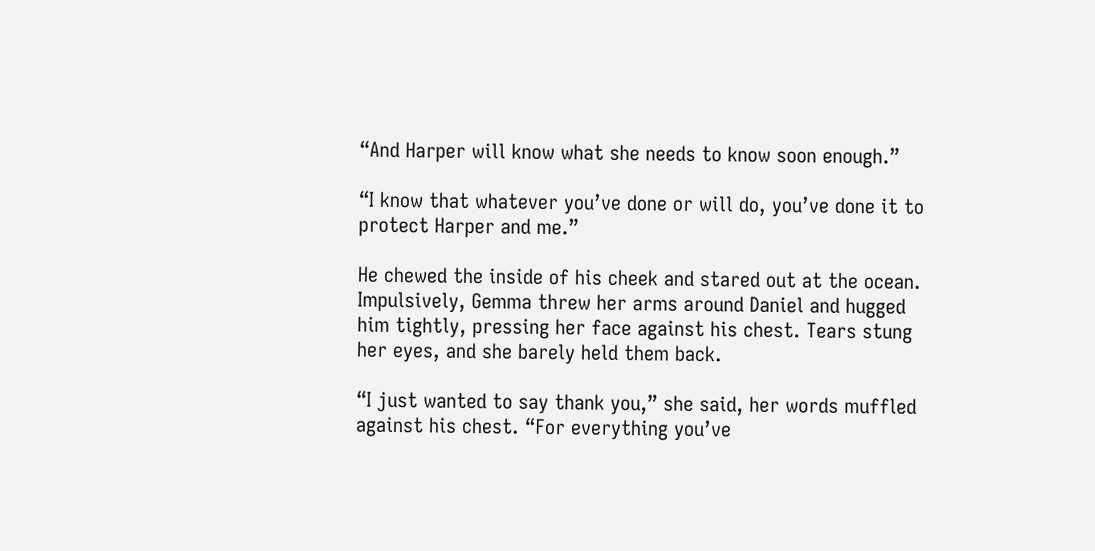“And Harper will know what she needs to know soon enough.”

“I know that whatever you’ve done or will do, you’ve done it to protect Harper and me.”

He chewed the inside of his cheek and stared out at the ocean. Impulsively, Gemma threw her arms around Daniel and hugged him tightly, pressing her face against his chest. Tears stung her eyes, and she barely held them back.

“I just wanted to say thank you,” she said, her words muffled against his chest. “For everything you’ve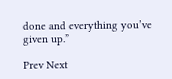done and everything you’ve given up.”

Prev Next